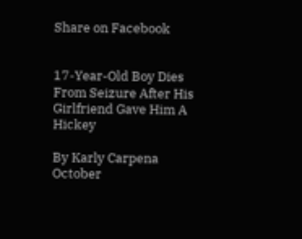Share on Facebook


17-Year-Old Boy Dies From Seizure After His Girlfriend Gave Him A Hickey

By Karly Carpena
October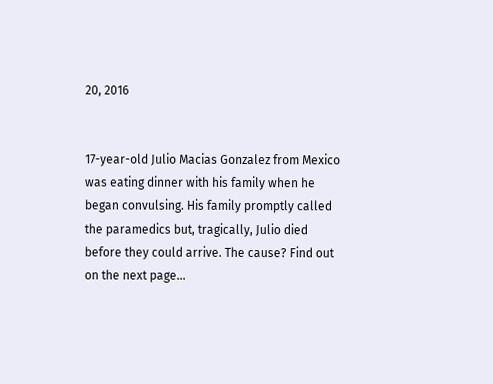20, 2016


17-year-old Julio Macias Gonzalez from Mexico was eating dinner with his family when he began convulsing. His family promptly called the paramedics but, tragically, Julio died before they could arrive. The cause? Find out on the next page…